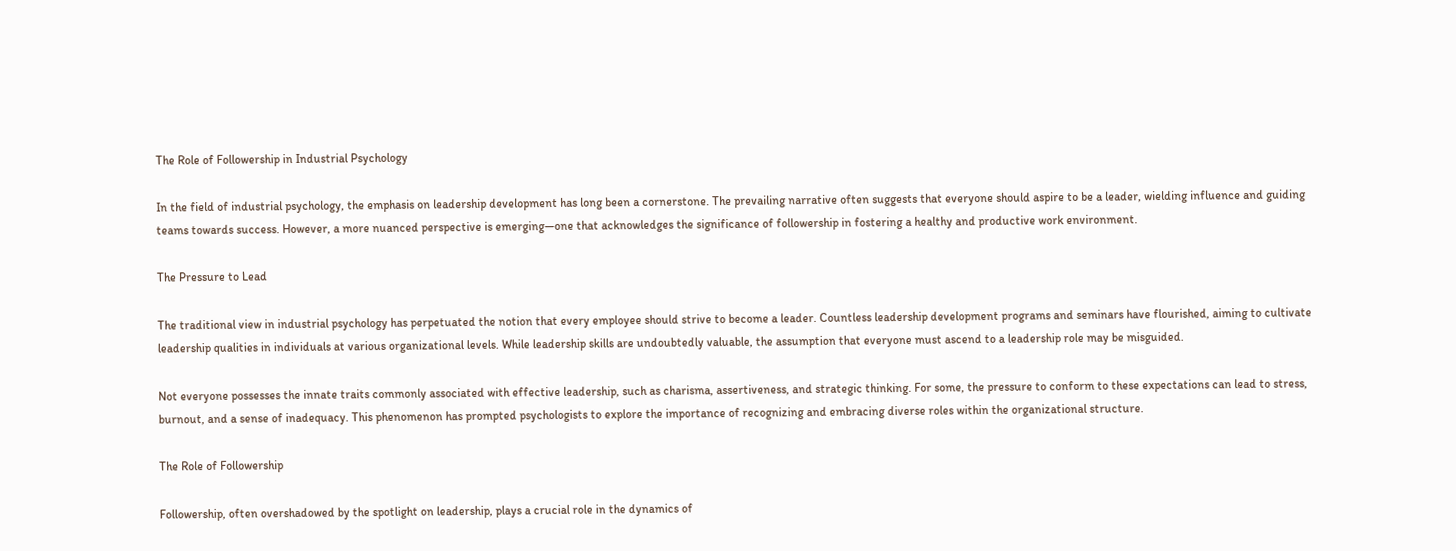The Role of Followership in Industrial Psychology

In the field of industrial psychology, the emphasis on leadership development has long been a cornerstone. The prevailing narrative often suggests that everyone should aspire to be a leader, wielding influence and guiding teams towards success. However, a more nuanced perspective is emerging—one that acknowledges the significance of followership in fostering a healthy and productive work environment.

The Pressure to Lead

The traditional view in industrial psychology has perpetuated the notion that every employee should strive to become a leader. Countless leadership development programs and seminars have flourished, aiming to cultivate leadership qualities in individuals at various organizational levels. While leadership skills are undoubtedly valuable, the assumption that everyone must ascend to a leadership role may be misguided.

Not everyone possesses the innate traits commonly associated with effective leadership, such as charisma, assertiveness, and strategic thinking. For some, the pressure to conform to these expectations can lead to stress, burnout, and a sense of inadequacy. This phenomenon has prompted psychologists to explore the importance of recognizing and embracing diverse roles within the organizational structure.

The Role of Followership

Followership, often overshadowed by the spotlight on leadership, plays a crucial role in the dynamics of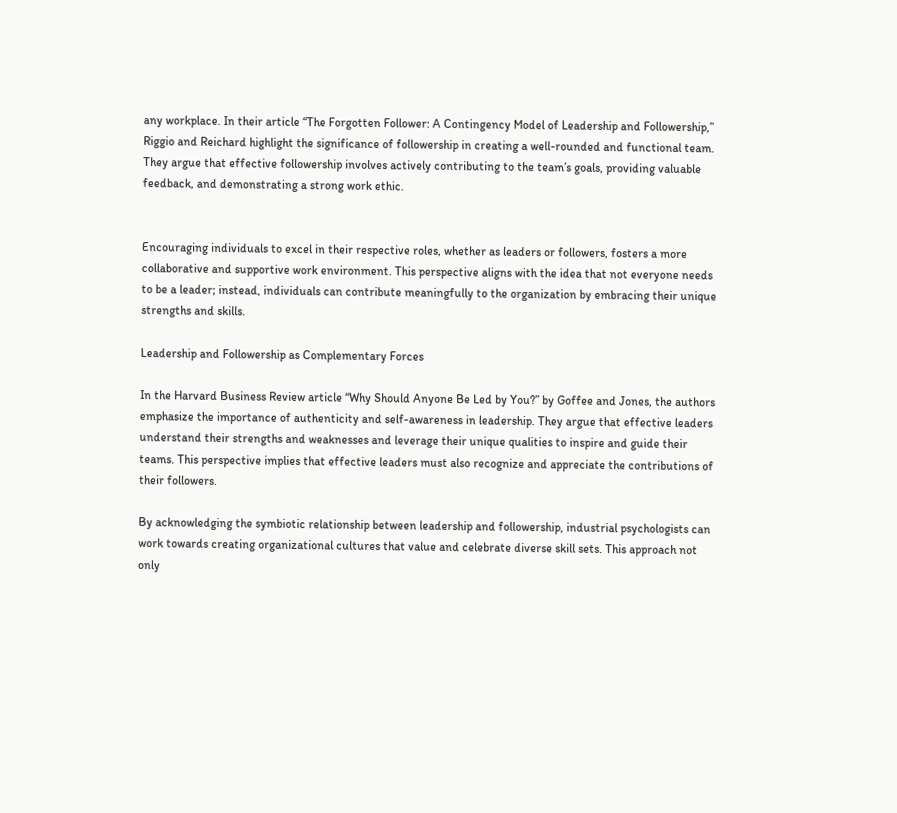any workplace. In their article “The Forgotten Follower: A Contingency Model of Leadership and Followership,” Riggio and Reichard highlight the significance of followership in creating a well-rounded and functional team. They argue that effective followership involves actively contributing to the team’s goals, providing valuable feedback, and demonstrating a strong work ethic.


Encouraging individuals to excel in their respective roles, whether as leaders or followers, fosters a more collaborative and supportive work environment. This perspective aligns with the idea that not everyone needs to be a leader; instead, individuals can contribute meaningfully to the organization by embracing their unique strengths and skills.

Leadership and Followership as Complementary Forces

In the Harvard Business Review article “Why Should Anyone Be Led by You?” by Goffee and Jones, the authors emphasize the importance of authenticity and self-awareness in leadership. They argue that effective leaders understand their strengths and weaknesses and leverage their unique qualities to inspire and guide their teams. This perspective implies that effective leaders must also recognize and appreciate the contributions of their followers.

By acknowledging the symbiotic relationship between leadership and followership, industrial psychologists can work towards creating organizational cultures that value and celebrate diverse skill sets. This approach not only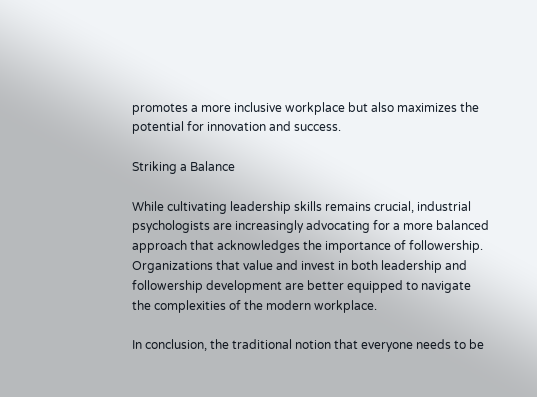promotes a more inclusive workplace but also maximizes the potential for innovation and success.

Striking a Balance

While cultivating leadership skills remains crucial, industrial psychologists are increasingly advocating for a more balanced approach that acknowledges the importance of followership. Organizations that value and invest in both leadership and followership development are better equipped to navigate the complexities of the modern workplace.

In conclusion, the traditional notion that everyone needs to be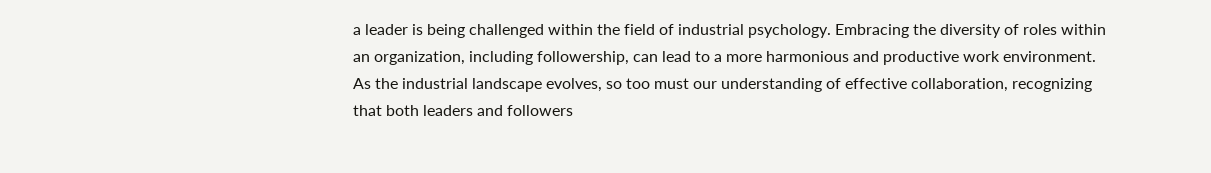a leader is being challenged within the field of industrial psychology. Embracing the diversity of roles within an organization, including followership, can lead to a more harmonious and productive work environment. As the industrial landscape evolves, so too must our understanding of effective collaboration, recognizing that both leaders and followers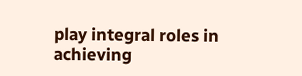play integral roles in achieving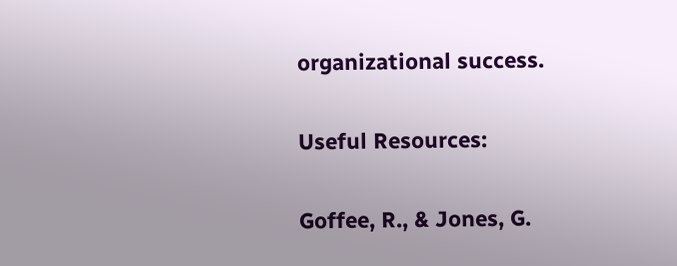organizational success.

Useful Resources:

Goffee, R., & Jones, G.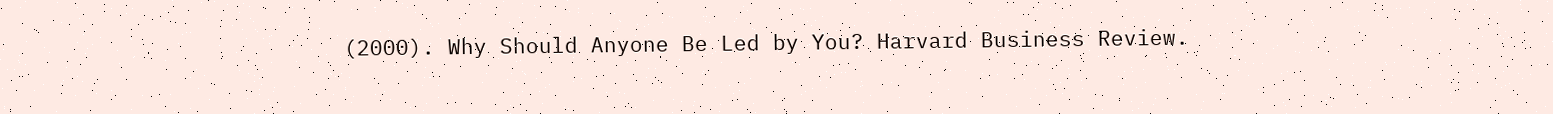(2000). Why Should Anyone Be Led by You? Harvard Business Review.